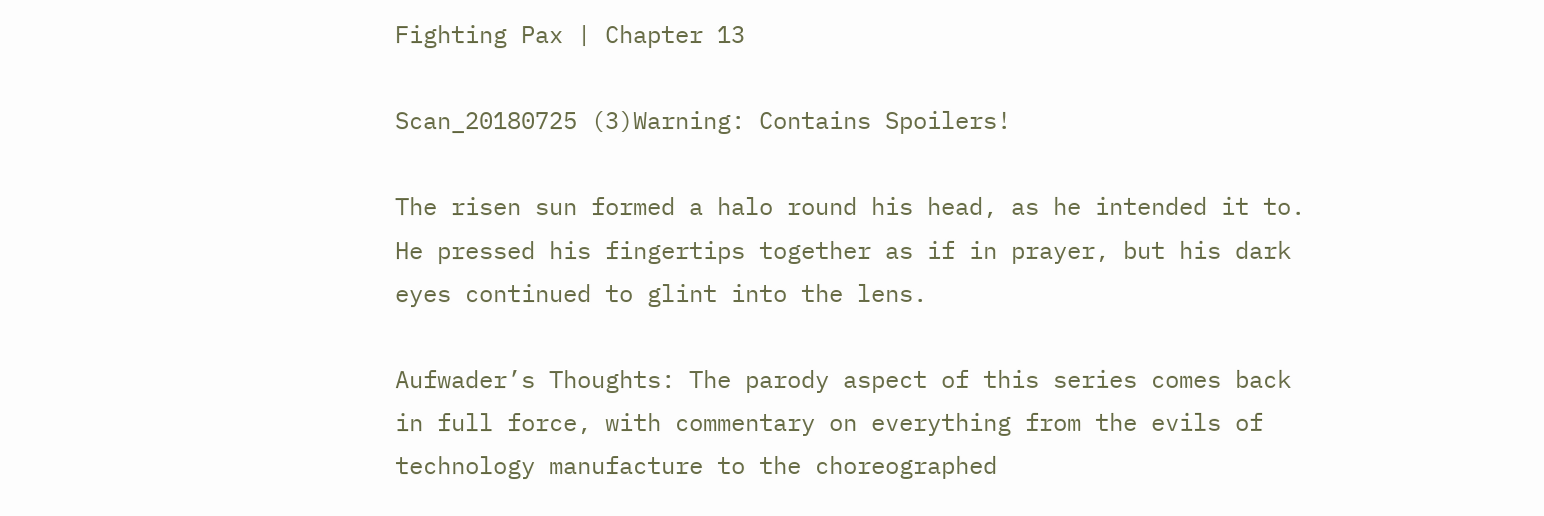Fighting Pax | Chapter 13

Scan_20180725 (3)Warning: Contains Spoilers!

The risen sun formed a halo round his head, as he intended it to. He pressed his fingertips together as if in prayer, but his dark eyes continued to glint into the lens.

Aufwader’s Thoughts: The parody aspect of this series comes back in full force, with commentary on everything from the evils of technology manufacture to the choreographed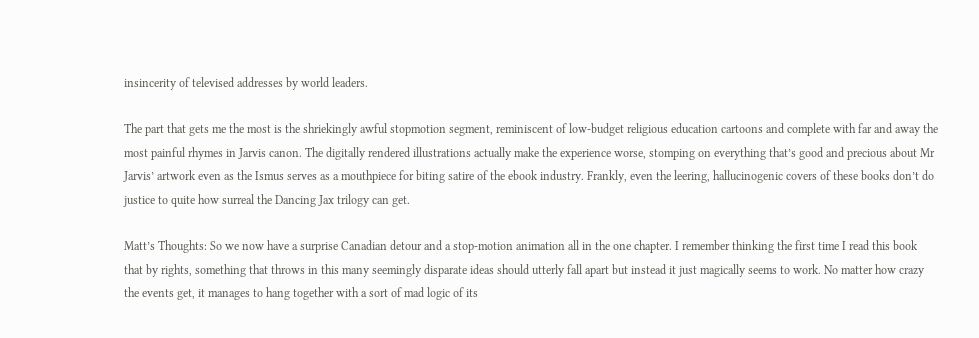insincerity of televised addresses by world leaders.

The part that gets me the most is the shriekingly awful stopmotion segment, reminiscent of low-budget religious education cartoons and complete with far and away the most painful rhymes in Jarvis canon. The digitally rendered illustrations actually make the experience worse, stomping on everything that’s good and precious about Mr Jarvis’ artwork even as the Ismus serves as a mouthpiece for biting satire of the ebook industry. Frankly, even the leering, hallucinogenic covers of these books don’t do justice to quite how surreal the Dancing Jax trilogy can get.

Matt’s Thoughts: So we now have a surprise Canadian detour and a stop-motion animation all in the one chapter. I remember thinking the first time I read this book that by rights, something that throws in this many seemingly disparate ideas should utterly fall apart but instead it just magically seems to work. No matter how crazy the events get, it manages to hang together with a sort of mad logic of its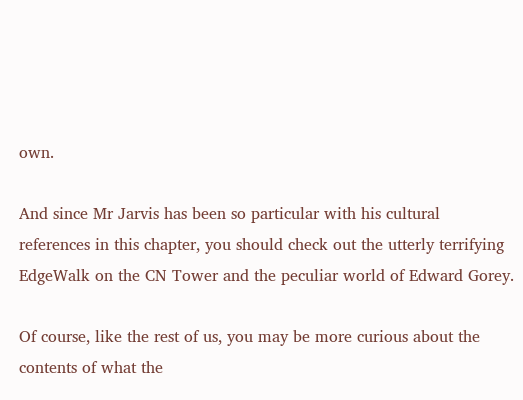own.

And since Mr Jarvis has been so particular with his cultural references in this chapter, you should check out the utterly terrifying EdgeWalk on the CN Tower and the peculiar world of Edward Gorey.

Of course, like the rest of us, you may be more curious about the contents of what the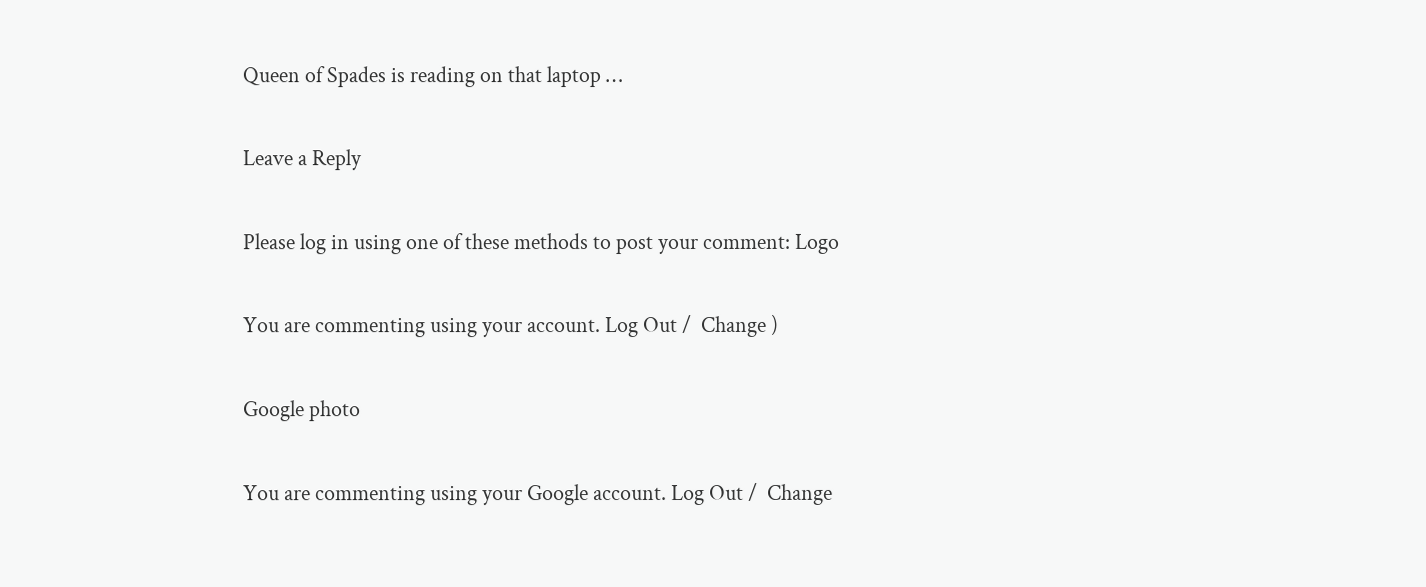Queen of Spades is reading on that laptop …

Leave a Reply

Please log in using one of these methods to post your comment: Logo

You are commenting using your account. Log Out /  Change )

Google photo

You are commenting using your Google account. Log Out /  Change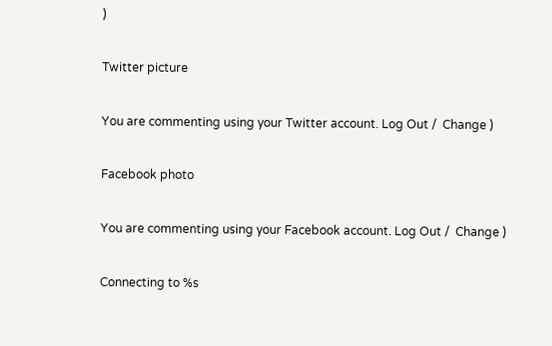)

Twitter picture

You are commenting using your Twitter account. Log Out /  Change )

Facebook photo

You are commenting using your Facebook account. Log Out /  Change )

Connecting to %s